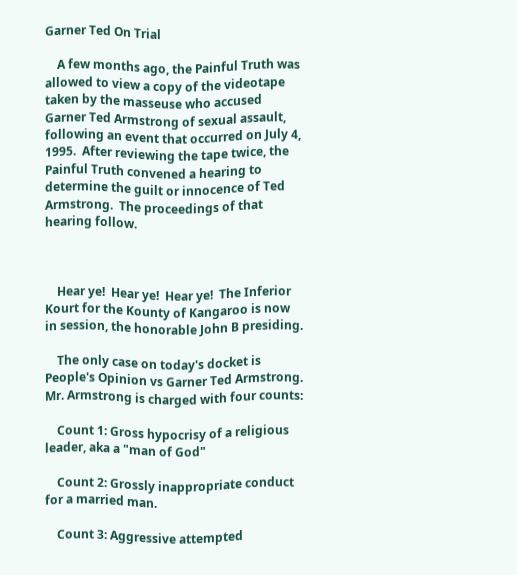Garner Ted On Trial

    A few months ago, the Painful Truth was allowed to view a copy of the videotape taken by the masseuse who accused Garner Ted Armstrong of sexual assault, following an event that occurred on July 4, 1995.  After reviewing the tape twice, the Painful Truth convened a hearing to determine the guilt or innocence of Ted Armstrong.  The proceedings of that hearing follow.



    Hear ye!  Hear ye!  Hear ye!  The Inferior Kourt for the Kounty of Kangaroo is now in session, the honorable John B presiding.

    The only case on today's docket is People's Opinion vs Garner Ted Armstrong.  Mr. Armstrong is charged with four counts:

    Count 1: Gross hypocrisy of a religious leader, aka a "man of God"

    Count 2: Grossly inappropriate conduct for a married man.

    Count 3: Aggressive attempted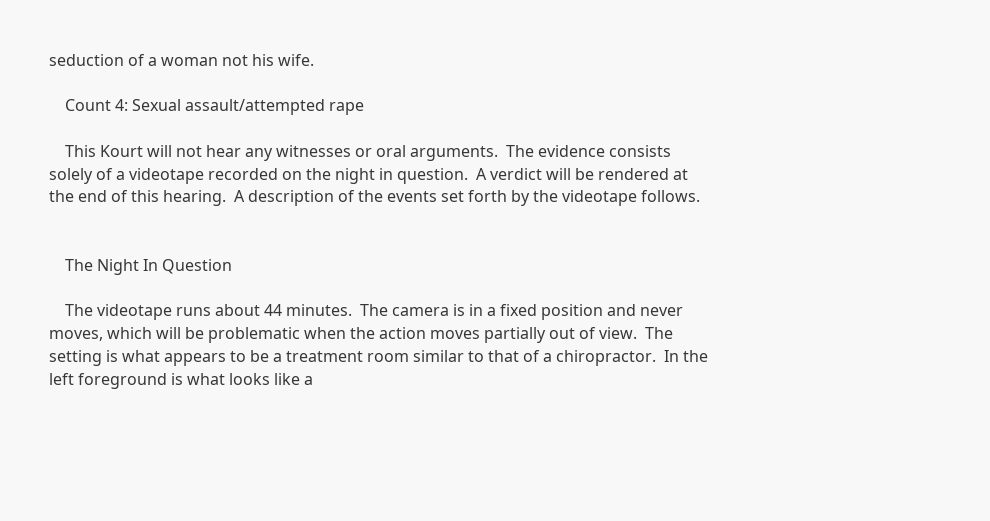seduction of a woman not his wife.

    Count 4: Sexual assault/attempted rape

    This Kourt will not hear any witnesses or oral arguments.  The evidence consists solely of a videotape recorded on the night in question.  A verdict will be rendered at the end of this hearing.  A description of the events set forth by the videotape follows.


    The Night In Question

    The videotape runs about 44 minutes.  The camera is in a fixed position and never moves, which will be problematic when the action moves partially out of view.  The setting is what appears to be a treatment room similar to that of a chiropractor.  In the left foreground is what looks like a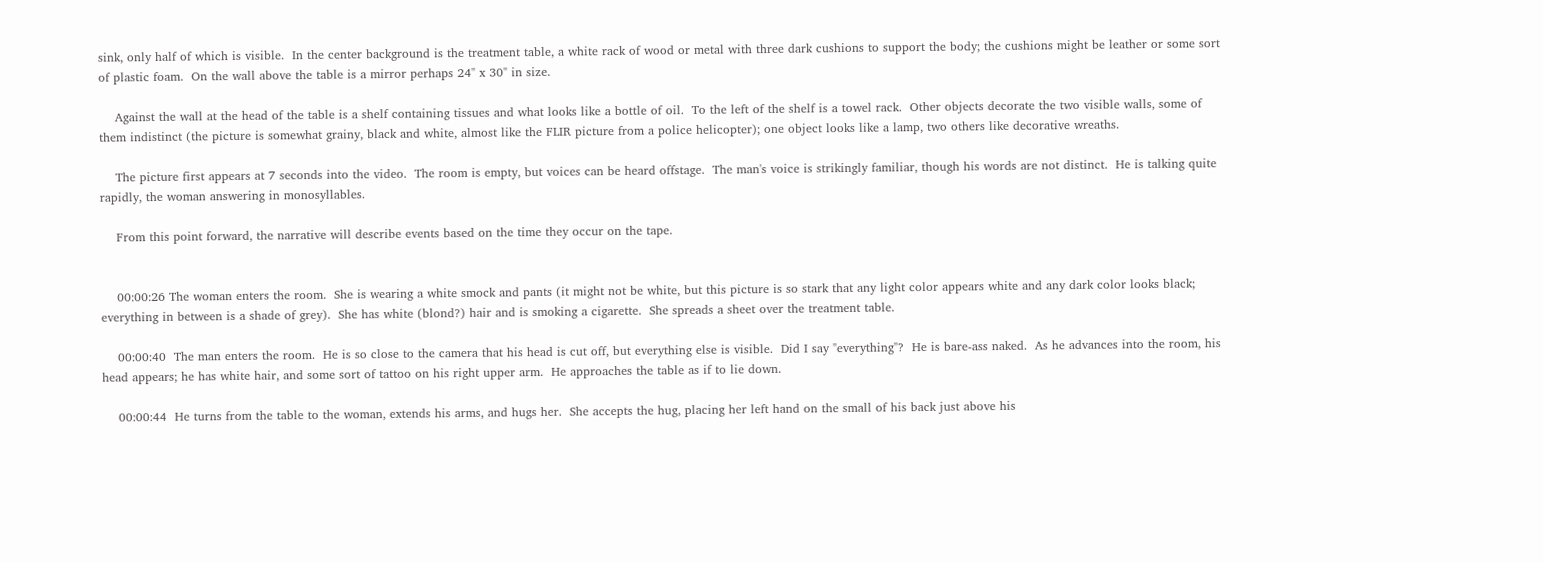sink, only half of which is visible.  In the center background is the treatment table, a white rack of wood or metal with three dark cushions to support the body; the cushions might be leather or some sort of plastic foam.  On the wall above the table is a mirror perhaps 24" x 30" in size.

    Against the wall at the head of the table is a shelf containing tissues and what looks like a bottle of oil.  To the left of the shelf is a towel rack.  Other objects decorate the two visible walls, some of them indistinct (the picture is somewhat grainy, black and white, almost like the FLIR picture from a police helicopter); one object looks like a lamp, two others like decorative wreaths.

    The picture first appears at 7 seconds into the video.  The room is empty, but voices can be heard offstage.  The man's voice is strikingly familiar, though his words are not distinct.  He is talking quite rapidly, the woman answering in monosyllables.

    From this point forward, the narrative will describe events based on the time they occur on the tape.


    00:00:26 The woman enters the room.  She is wearing a white smock and pants (it might not be white, but this picture is so stark that any light color appears white and any dark color looks black; everything in between is a shade of grey).  She has white (blond?) hair and is smoking a cigarette.  She spreads a sheet over the treatment table.

    00:00:40  The man enters the room.  He is so close to the camera that his head is cut off, but everything else is visible.  Did I say "everything"?  He is bare-ass naked.  As he advances into the room, his head appears; he has white hair, and some sort of tattoo on his right upper arm.  He approaches the table as if to lie down.

    00:00:44  He turns from the table to the woman, extends his arms, and hugs her.  She accepts the hug, placing her left hand on the small of his back just above his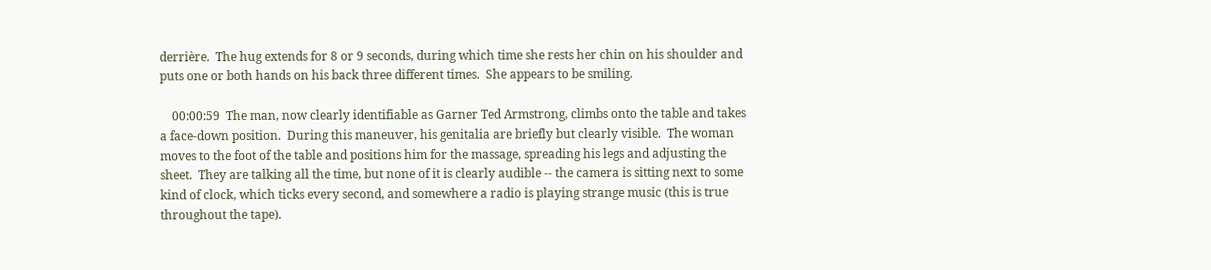derrière.  The hug extends for 8 or 9 seconds, during which time she rests her chin on his shoulder and puts one or both hands on his back three different times.  She appears to be smiling.

    00:00:59  The man, now clearly identifiable as Garner Ted Armstrong, climbs onto the table and takes a face-down position.  During this maneuver, his genitalia are briefly but clearly visible.  The woman moves to the foot of the table and positions him for the massage, spreading his legs and adjusting the sheet.  They are talking all the time, but none of it is clearly audible -- the camera is sitting next to some kind of clock, which ticks every second, and somewhere a radio is playing strange music (this is true throughout the tape).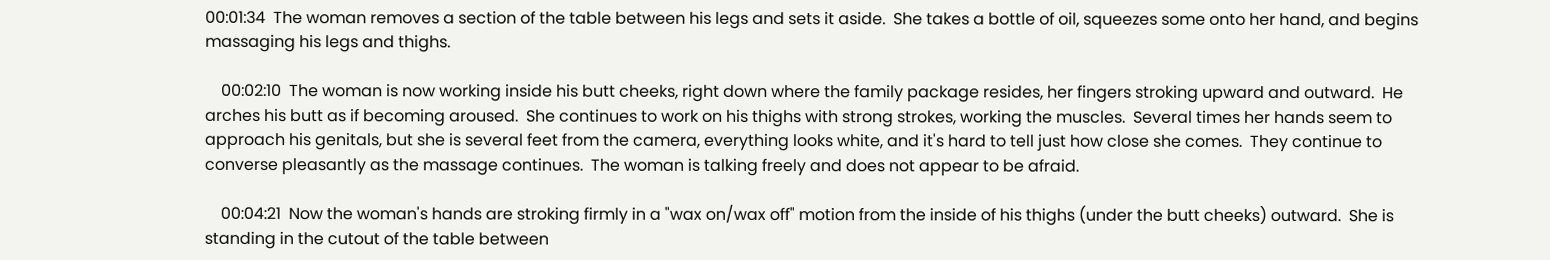00:01:34  The woman removes a section of the table between his legs and sets it aside.  She takes a bottle of oil, squeezes some onto her hand, and begins massaging his legs and thighs.

    00:02:10  The woman is now working inside his butt cheeks, right down where the family package resides, her fingers stroking upward and outward.  He arches his butt as if becoming aroused.  She continues to work on his thighs with strong strokes, working the muscles.  Several times her hands seem to approach his genitals, but she is several feet from the camera, everything looks white, and it's hard to tell just how close she comes.  They continue to converse pleasantly as the massage continues.  The woman is talking freely and does not appear to be afraid.

    00:04:21  Now the woman's hands are stroking firmly in a "wax on/wax off" motion from the inside of his thighs (under the butt cheeks) outward.  She is standing in the cutout of the table between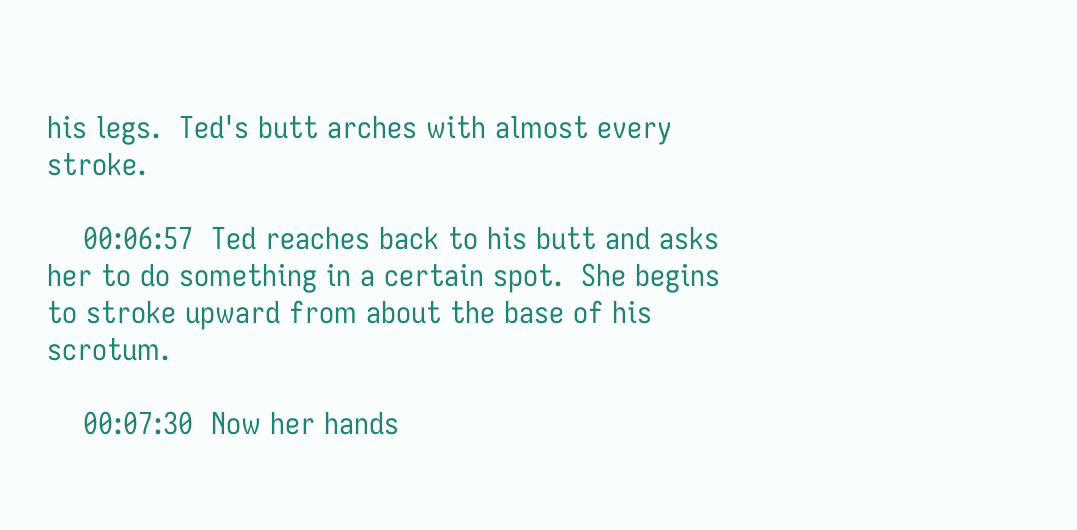his legs.  Ted's butt arches with almost every stroke.

    00:06:57  Ted reaches back to his butt and asks her to do something in a certain spot.  She begins to stroke upward from about the base of his scrotum.

    00:07:30  Now her hands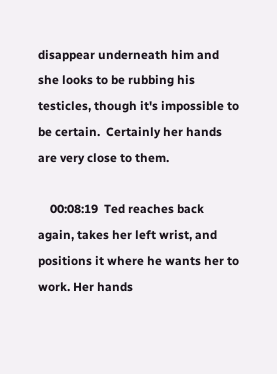disappear underneath him and she looks to be rubbing his testicles, though it's impossible to be certain.  Certainly her hands are very close to them.

    00:08:19  Ted reaches back again, takes her left wrist, and positions it where he wants her to work. Her hands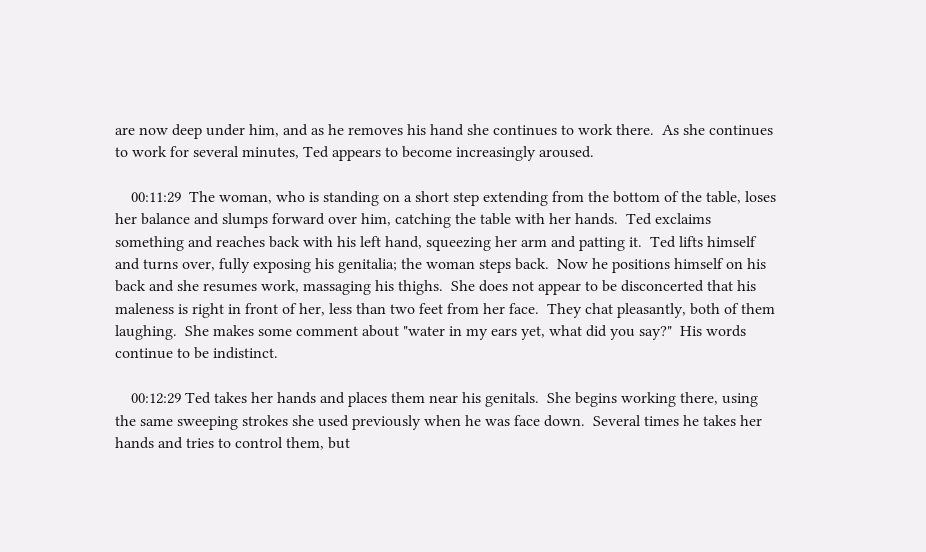are now deep under him, and as he removes his hand she continues to work there.  As she continues to work for several minutes, Ted appears to become increasingly aroused.

    00:11:29  The woman, who is standing on a short step extending from the bottom of the table, loses her balance and slumps forward over him, catching the table with her hands.  Ted exclaims something and reaches back with his left hand, squeezing her arm and patting it.  Ted lifts himself and turns over, fully exposing his genitalia; the woman steps back.  Now he positions himself on his back and she resumes work, massaging his thighs.  She does not appear to be disconcerted that his maleness is right in front of her, less than two feet from her face.  They chat pleasantly, both of them laughing.  She makes some comment about "water in my ears yet, what did you say?"  His words continue to be indistinct.

    00:12:29 Ted takes her hands and places them near his genitals.  She begins working there, using the same sweeping strokes she used previously when he was face down.  Several times he takes her hands and tries to control them, but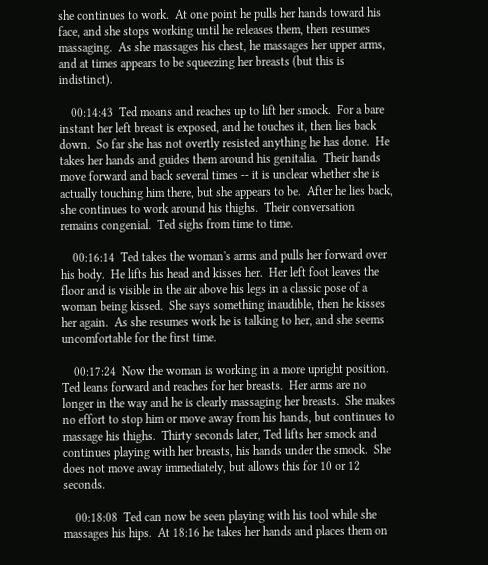she continues to work.  At one point he pulls her hands toward his face, and she stops working until he releases them, then resumes massaging.  As she massages his chest, he massages her upper arms, and at times appears to be squeezing her breasts (but this is indistinct).

    00:14:43  Ted moans and reaches up to lift her smock.  For a bare instant her left breast is exposed, and he touches it, then lies back down.  So far she has not overtly resisted anything he has done.  He takes her hands and guides them around his genitalia.  Their hands move forward and back several times -- it is unclear whether she is actually touching him there, but she appears to be.  After he lies back, she continues to work around his thighs.  Their conversation remains congenial.  Ted sighs from time to time.

    00:16:14  Ted takes the woman's arms and pulls her forward over his body.  He lifts his head and kisses her.  Her left foot leaves the floor and is visible in the air above his legs in a classic pose of a woman being kissed.  She says something inaudible, then he kisses her again.  As she resumes work he is talking to her, and she seems uncomfortable for the first time.

    00:17:24  Now the woman is working in a more upright position.  Ted leans forward and reaches for her breasts.  Her arms are no longer in the way and he is clearly massaging her breasts.  She makes no effort to stop him or move away from his hands, but continues to massage his thighs.  Thirty seconds later, Ted lifts her smock and continues playing with her breasts, his hands under the smock.  She does not move away immediately, but allows this for 10 or 12 seconds.

    00:18:08  Ted can now be seen playing with his tool while she massages his hips.  At 18:16 he takes her hands and places them on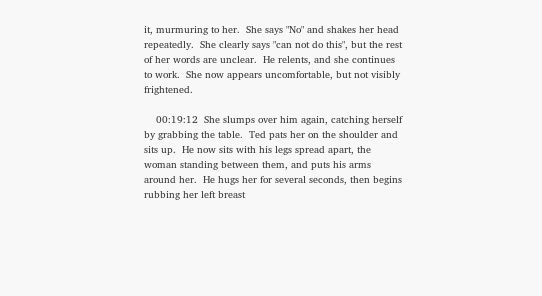it, murmuring to her.  She says "No" and shakes her head repeatedly.  She clearly says "can not do this", but the rest of her words are unclear.  He relents, and she continues to work.  She now appears uncomfortable, but not visibly frightened.

    00:19:12  She slumps over him again, catching herself by grabbing the table.  Ted pats her on the shoulder and sits up.  He now sits with his legs spread apart, the woman standing between them, and puts his arms around her.  He hugs her for several seconds, then begins rubbing her left breast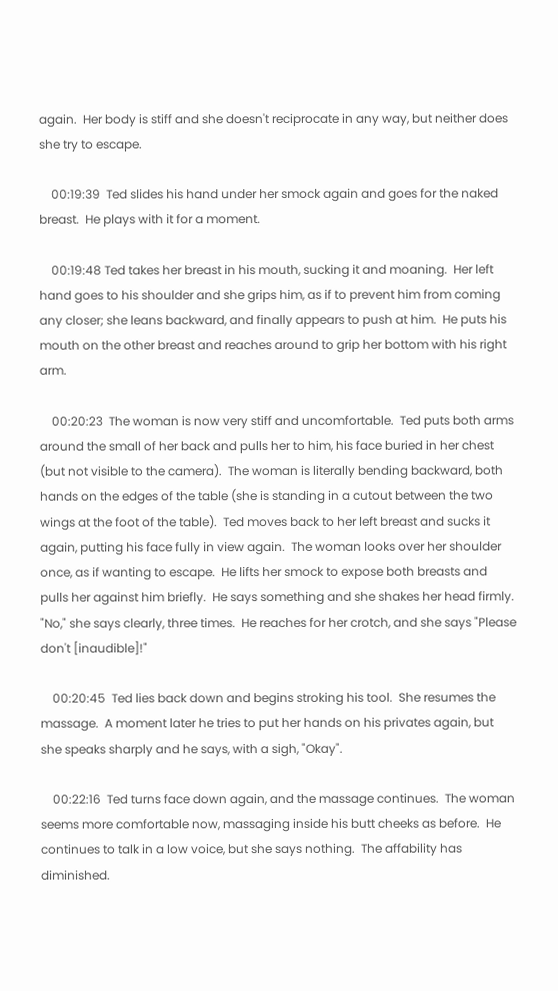again.  Her body is stiff and she doesn't reciprocate in any way, but neither does she try to escape.

    00:19:39  Ted slides his hand under her smock again and goes for the naked breast.  He plays with it for a moment.

    00:19:48 Ted takes her breast in his mouth, sucking it and moaning.  Her left hand goes to his shoulder and she grips him, as if to prevent him from coming any closer; she leans backward, and finally appears to push at him.  He puts his mouth on the other breast and reaches around to grip her bottom with his right arm.

    00:20:23  The woman is now very stiff and uncomfortable.  Ted puts both arms around the small of her back and pulls her to him, his face buried in her chest (but not visible to the camera).  The woman is literally bending backward, both hands on the edges of the table (she is standing in a cutout between the two wings at the foot of the table).  Ted moves back to her left breast and sucks it again, putting his face fully in view again.  The woman looks over her shoulder once, as if wanting to escape.  He lifts her smock to expose both breasts and pulls her against him briefly.  He says something and she shakes her head firmly.  "No," she says clearly, three times.  He reaches for her crotch, and she says "Please don't [inaudible]!"

    00:20:45  Ted lies back down and begins stroking his tool.  She resumes the massage.  A moment later he tries to put her hands on his privates again, but she speaks sharply and he says, with a sigh, "Okay".

    00:22:16  Ted turns face down again, and the massage continues.  The woman seems more comfortable now, massaging inside his butt cheeks as before.  He continues to talk in a low voice, but she says nothing.  The affability has diminished.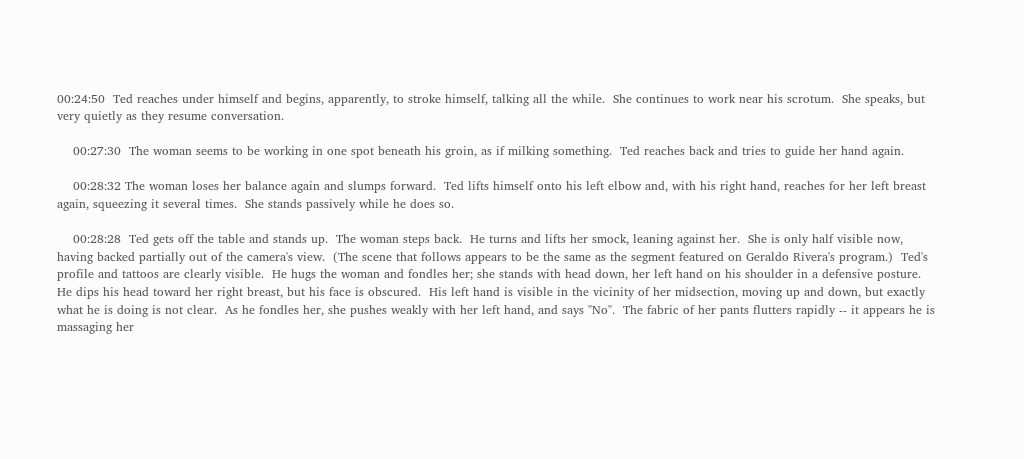00:24:50  Ted reaches under himself and begins, apparently, to stroke himself, talking all the while.  She continues to work near his scrotum.  She speaks, but very quietly as they resume conversation.

    00:27:30  The woman seems to be working in one spot beneath his groin, as if milking something.  Ted reaches back and tries to guide her hand again.

    00:28:32 The woman loses her balance again and slumps forward.  Ted lifts himself onto his left elbow and, with his right hand, reaches for her left breast again, squeezing it several times.  She stands passively while he does so.

    00:28:28  Ted gets off the table and stands up.  The woman steps back.  He turns and lifts her smock, leaning against her.  She is only half visible now, having backed partially out of the camera's view.  (The scene that follows appears to be the same as the segment featured on Geraldo Rivera's program.)  Ted's profile and tattoos are clearly visible.  He hugs the woman and fondles her; she stands with head down, her left hand on his shoulder in a defensive posture.  He dips his head toward her right breast, but his face is obscured.  His left hand is visible in the vicinity of her midsection, moving up and down, but exactly what he is doing is not clear.  As he fondles her, she pushes weakly with her left hand, and says "No".  The fabric of her pants flutters rapidly -- it appears he is massaging her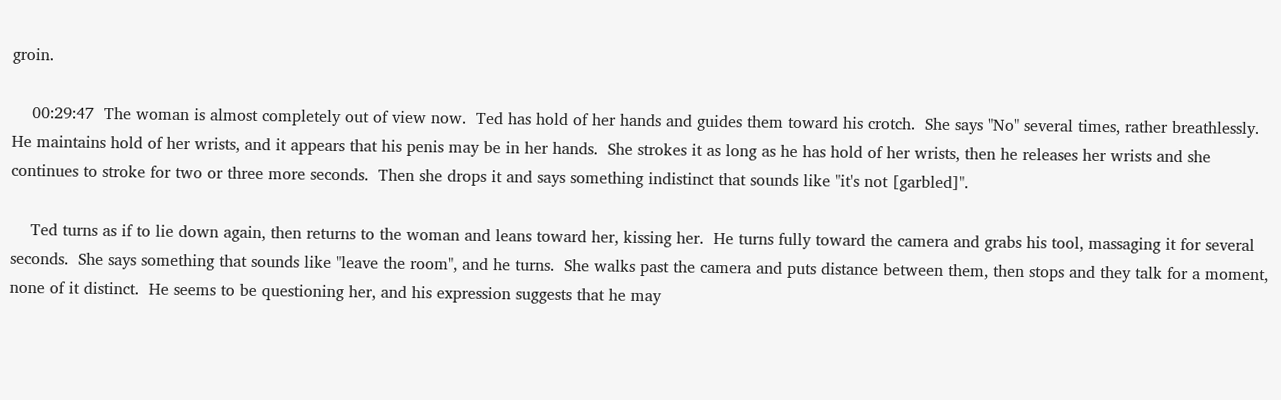groin.

    00:29:47  The woman is almost completely out of view now.  Ted has hold of her hands and guides them toward his crotch.  She says "No" several times, rather breathlessly.  He maintains hold of her wrists, and it appears that his penis may be in her hands.  She strokes it as long as he has hold of her wrists, then he releases her wrists and she continues to stroke for two or three more seconds.  Then she drops it and says something indistinct that sounds like "it's not [garbled]".

    Ted turns as if to lie down again, then returns to the woman and leans toward her, kissing her.  He turns fully toward the camera and grabs his tool, massaging it for several seconds.  She says something that sounds like "leave the room", and he turns.  She walks past the camera and puts distance between them, then stops and they talk for a moment, none of it distinct.  He seems to be questioning her, and his expression suggests that he may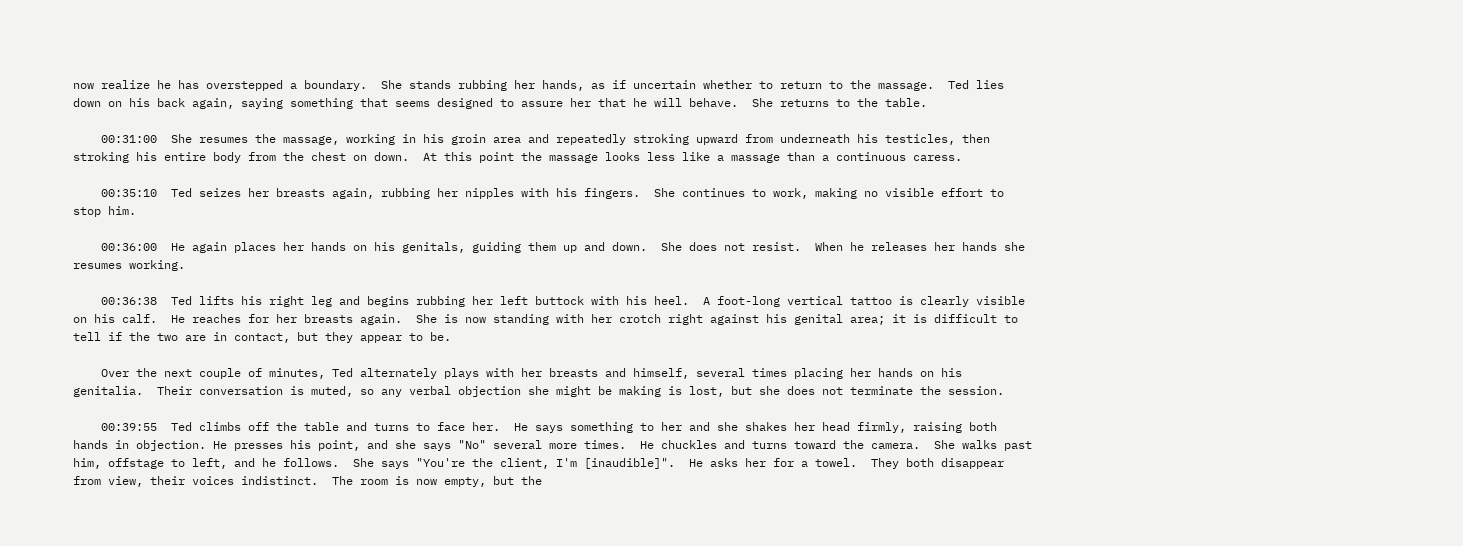now realize he has overstepped a boundary.  She stands rubbing her hands, as if uncertain whether to return to the massage.  Ted lies down on his back again, saying something that seems designed to assure her that he will behave.  She returns to the table.

    00:31:00  She resumes the massage, working in his groin area and repeatedly stroking upward from underneath his testicles, then stroking his entire body from the chest on down.  At this point the massage looks less like a massage than a continuous caress.

    00:35:10  Ted seizes her breasts again, rubbing her nipples with his fingers.  She continues to work, making no visible effort to stop him.

    00:36:00  He again places her hands on his genitals, guiding them up and down.  She does not resist.  When he releases her hands she resumes working.

    00:36:38  Ted lifts his right leg and begins rubbing her left buttock with his heel.  A foot-long vertical tattoo is clearly visible on his calf.  He reaches for her breasts again.  She is now standing with her crotch right against his genital area; it is difficult to tell if the two are in contact, but they appear to be.

    Over the next couple of minutes, Ted alternately plays with her breasts and himself, several times placing her hands on his genitalia.  Their conversation is muted, so any verbal objection she might be making is lost, but she does not terminate the session.

    00:39:55  Ted climbs off the table and turns to face her.  He says something to her and she shakes her head firmly, raising both hands in objection. He presses his point, and she says "No" several more times.  He chuckles and turns toward the camera.  She walks past him, offstage to left, and he follows.  She says "You're the client, I'm [inaudible]".  He asks her for a towel.  They both disappear from view, their voices indistinct.  The room is now empty, but the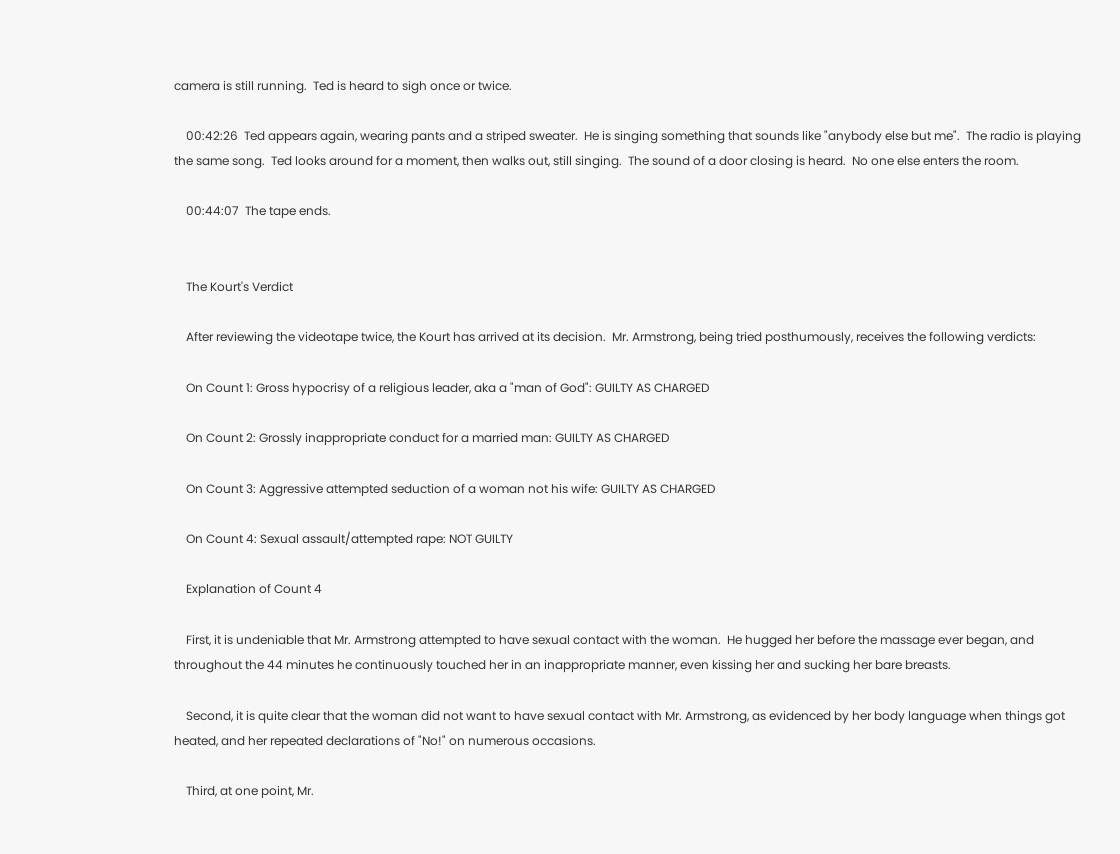camera is still running.  Ted is heard to sigh once or twice.

    00:42:26  Ted appears again, wearing pants and a striped sweater.  He is singing something that sounds like "anybody else but me".  The radio is playing the same song.  Ted looks around for a moment, then walks out, still singing.  The sound of a door closing is heard.  No one else enters the room.

    00:44:07  The tape ends.


    The Kourt's Verdict

    After reviewing the videotape twice, the Kourt has arrived at its decision.  Mr. Armstrong, being tried posthumously, receives the following verdicts:

    On Count 1: Gross hypocrisy of a religious leader, aka a "man of God": GUILTY AS CHARGED

    On Count 2: Grossly inappropriate conduct for a married man: GUILTY AS CHARGED

    On Count 3: Aggressive attempted seduction of a woman not his wife: GUILTY AS CHARGED

    On Count 4: Sexual assault/attempted rape: NOT GUILTY

    Explanation of Count 4

    First, it is undeniable that Mr. Armstrong attempted to have sexual contact with the woman.  He hugged her before the massage ever began, and throughout the 44 minutes he continuously touched her in an inappropriate manner, even kissing her and sucking her bare breasts.

    Second, it is quite clear that the woman did not want to have sexual contact with Mr. Armstrong, as evidenced by her body language when things got heated, and her repeated declarations of "No!" on numerous occasions.

    Third, at one point, Mr.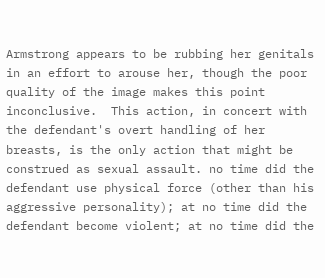Armstrong appears to be rubbing her genitals in an effort to arouse her, though the poor quality of the image makes this point inconclusive.  This action, in concert with the defendant's overt handling of her breasts, is the only action that might be construed as sexual assault. no time did the defendant use physical force (other than his aggressive personality); at no time did the defendant become violent; at no time did the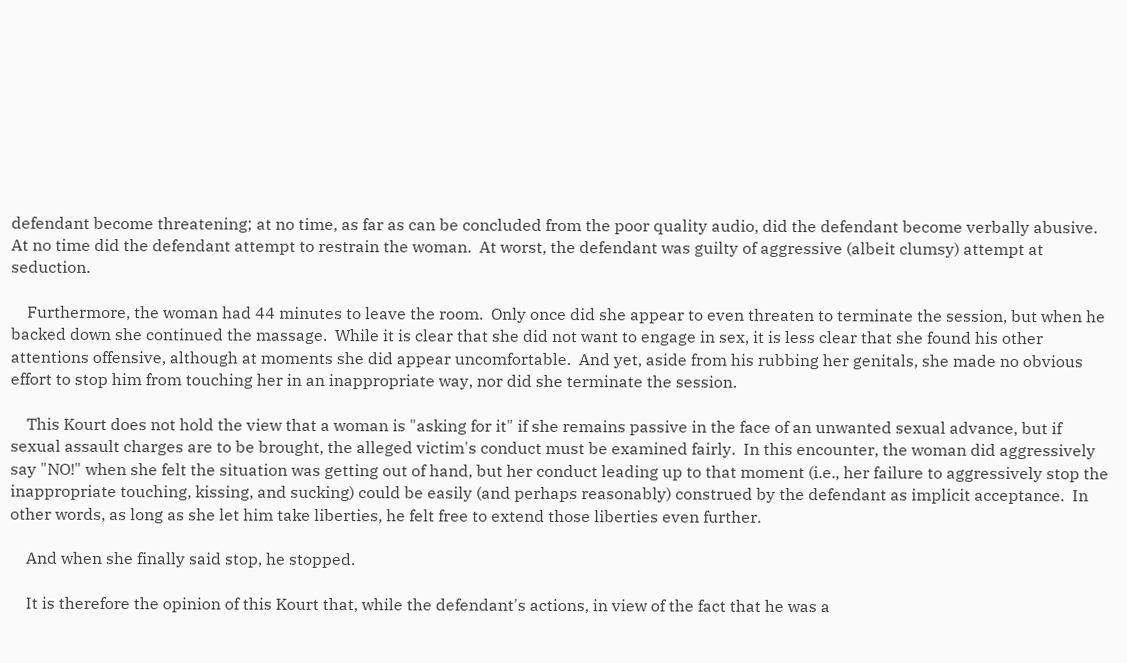defendant become threatening; at no time, as far as can be concluded from the poor quality audio, did the defendant become verbally abusive.  At no time did the defendant attempt to restrain the woman.  At worst, the defendant was guilty of aggressive (albeit clumsy) attempt at seduction.

    Furthermore, the woman had 44 minutes to leave the room.  Only once did she appear to even threaten to terminate the session, but when he backed down she continued the massage.  While it is clear that she did not want to engage in sex, it is less clear that she found his other attentions offensive, although at moments she did appear uncomfortable.  And yet, aside from his rubbing her genitals, she made no obvious effort to stop him from touching her in an inappropriate way, nor did she terminate the session.

    This Kourt does not hold the view that a woman is "asking for it" if she remains passive in the face of an unwanted sexual advance, but if sexual assault charges are to be brought, the alleged victim's conduct must be examined fairly.  In this encounter, the woman did aggressively say "NO!" when she felt the situation was getting out of hand, but her conduct leading up to that moment (i.e., her failure to aggressively stop the inappropriate touching, kissing, and sucking) could be easily (and perhaps reasonably) construed by the defendant as implicit acceptance.  In other words, as long as she let him take liberties, he felt free to extend those liberties even further.

    And when she finally said stop, he stopped.

    It is therefore the opinion of this Kourt that, while the defendant's actions, in view of the fact that he was a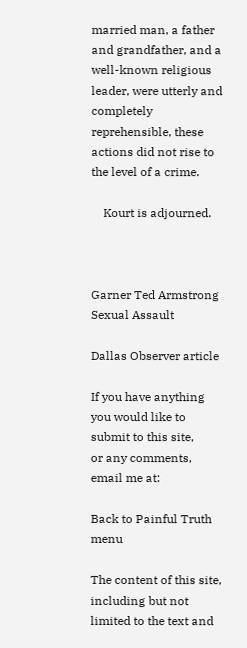married man, a father and grandfather, and a well-known religious leader, were utterly and completely reprehensible, these actions did not rise to the level of a crime.

    Kourt is adjourned.



Garner Ted Armstrong Sexual Assault

Dallas Observer article

If you have anything you would like to submit to this site,
or any comments, email me at:

Back to Painful Truth menu

The content of this site, including but not limited to the text and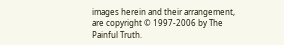images herein and their arrangement, are copyright © 1997-2006 by The Painful Truth.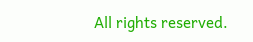All rights reserved.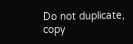Do not duplicate, copy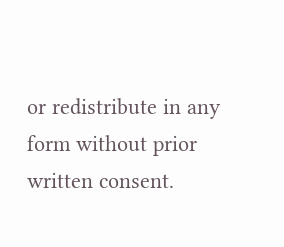or redistribute in any form without prior written consent.